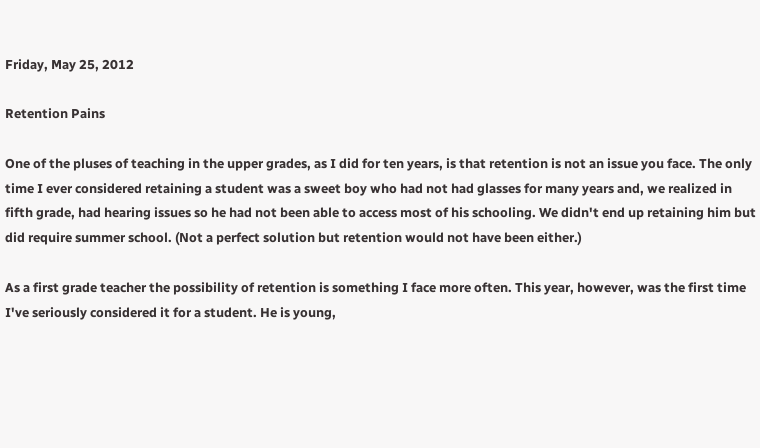Friday, May 25, 2012

Retention Pains

One of the pluses of teaching in the upper grades, as I did for ten years, is that retention is not an issue you face. The only time I ever considered retaining a student was a sweet boy who had not had glasses for many years and, we realized in fifth grade, had hearing issues so he had not been able to access most of his schooling. We didn't end up retaining him but did require summer school. (Not a perfect solution but retention would not have been either.)

As a first grade teacher the possibility of retention is something I face more often. This year, however, was the first time I've seriously considered it for a student. He is young,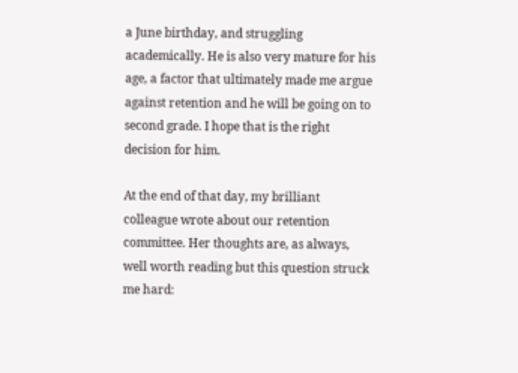a June birthday, and struggling academically. He is also very mature for his age, a factor that ultimately made me argue against retention and he will be going on to second grade. I hope that is the right decision for him.

At the end of that day, my brilliant colleague wrote about our retention committee. Her thoughts are, as always, well worth reading but this question struck me hard: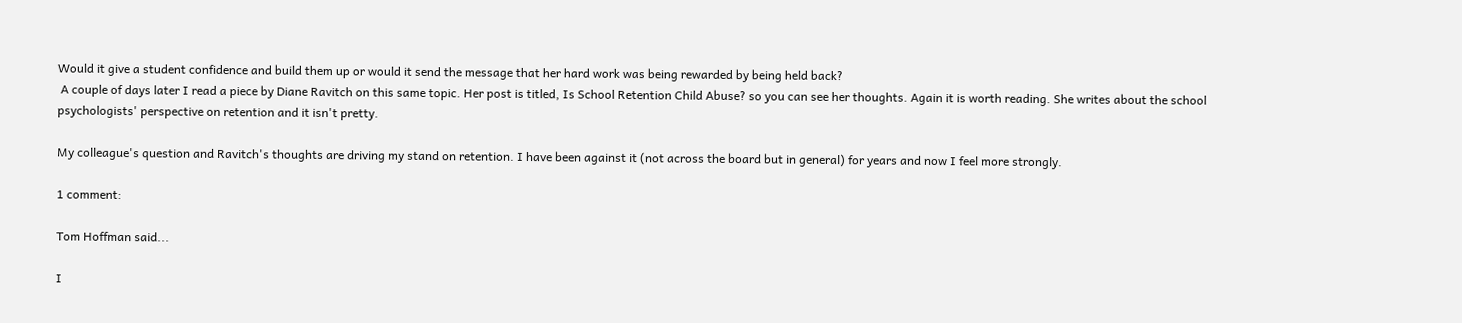Would it give a student confidence and build them up or would it send the message that her hard work was being rewarded by being held back?
 A couple of days later I read a piece by Diane Ravitch on this same topic. Her post is titled, Is School Retention Child Abuse? so you can see her thoughts. Again it is worth reading. She writes about the school psychologists' perspective on retention and it isn't pretty.

My colleague's question and Ravitch's thoughts are driving my stand on retention. I have been against it (not across the board but in general) for years and now I feel more strongly.

1 comment:

Tom Hoffman said...

I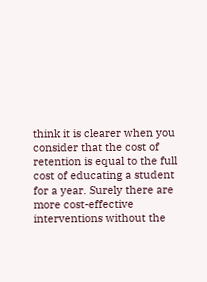think it is clearer when you consider that the cost of retention is equal to the full cost of educating a student for a year. Surely there are more cost-effective interventions without the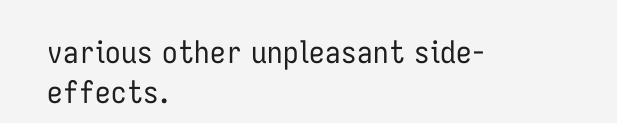various other unpleasant side-effects.